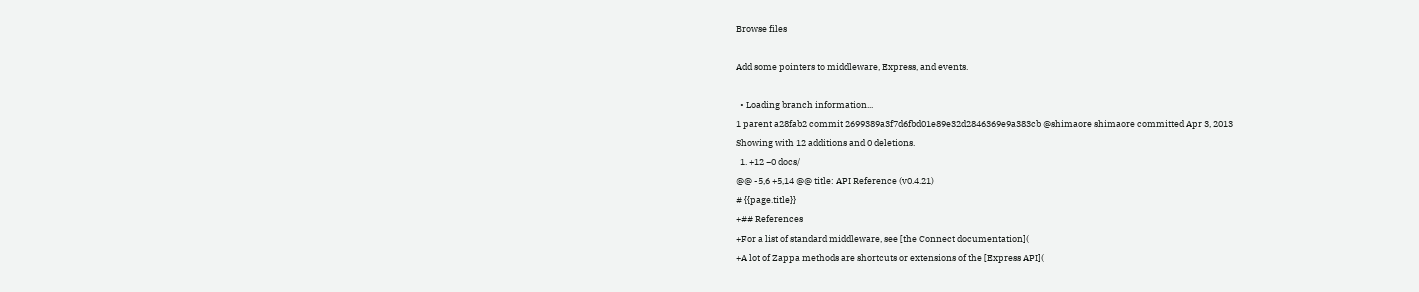Browse files

Add some pointers to middleware, Express, and events.

  • Loading branch information...
1 parent a28fab2 commit 2699389a3f7d6fbd01e89e32d2846369e9a383cb @shimaore shimaore committed Apr 3, 2013
Showing with 12 additions and 0 deletions.
  1. +12 −0 docs/
@@ -5,6 +5,14 @@ title: API Reference (v0.4.21)
# {{page.title}}
+## References
+For a list of standard middleware, see [the Connect documentation](
+A lot of Zappa methods are shortcuts or extensions of the [Express API](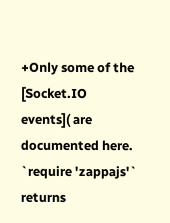+Only some of the [Socket.IO events]( are documented here.
`require 'zappajs'` returns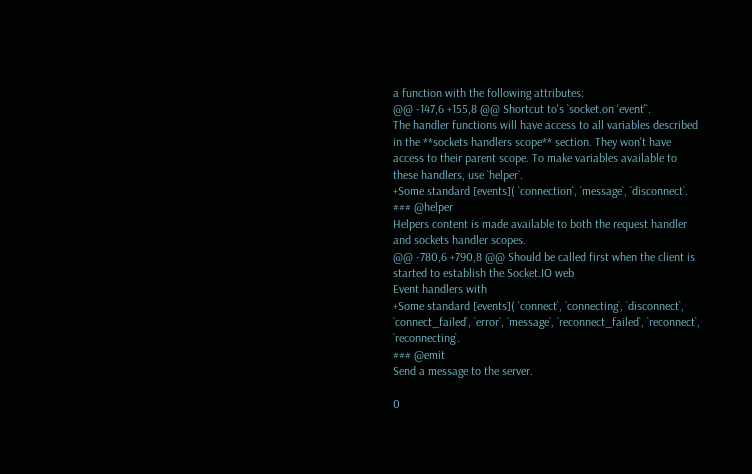a function with the following attributes:
@@ -147,6 +155,8 @@ Shortcut to's `socket.on 'event'`.
The handler functions will have access to all variables described in the **sockets handlers scope** section. They won't have access to their parent scope. To make variables available to these handlers, use `helper`.
+Some standard [events]( `connection`, `message`, `disconnect`.
### @helper
Helpers content is made available to both the request handler and sockets handler scopes.
@@ -780,6 +790,8 @@ Should be called first when the client is started to establish the Socket.IO web
Event handlers with
+Some standard [events]( `connect`, `connecting`, `disconnect`, `connect_failed`, `error`, `message`, `reconnect_failed`, `reconnect`, `reconnecting`.
### @emit
Send a message to the server.

0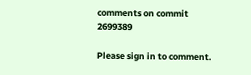comments on commit 2699389

Please sign in to comment.